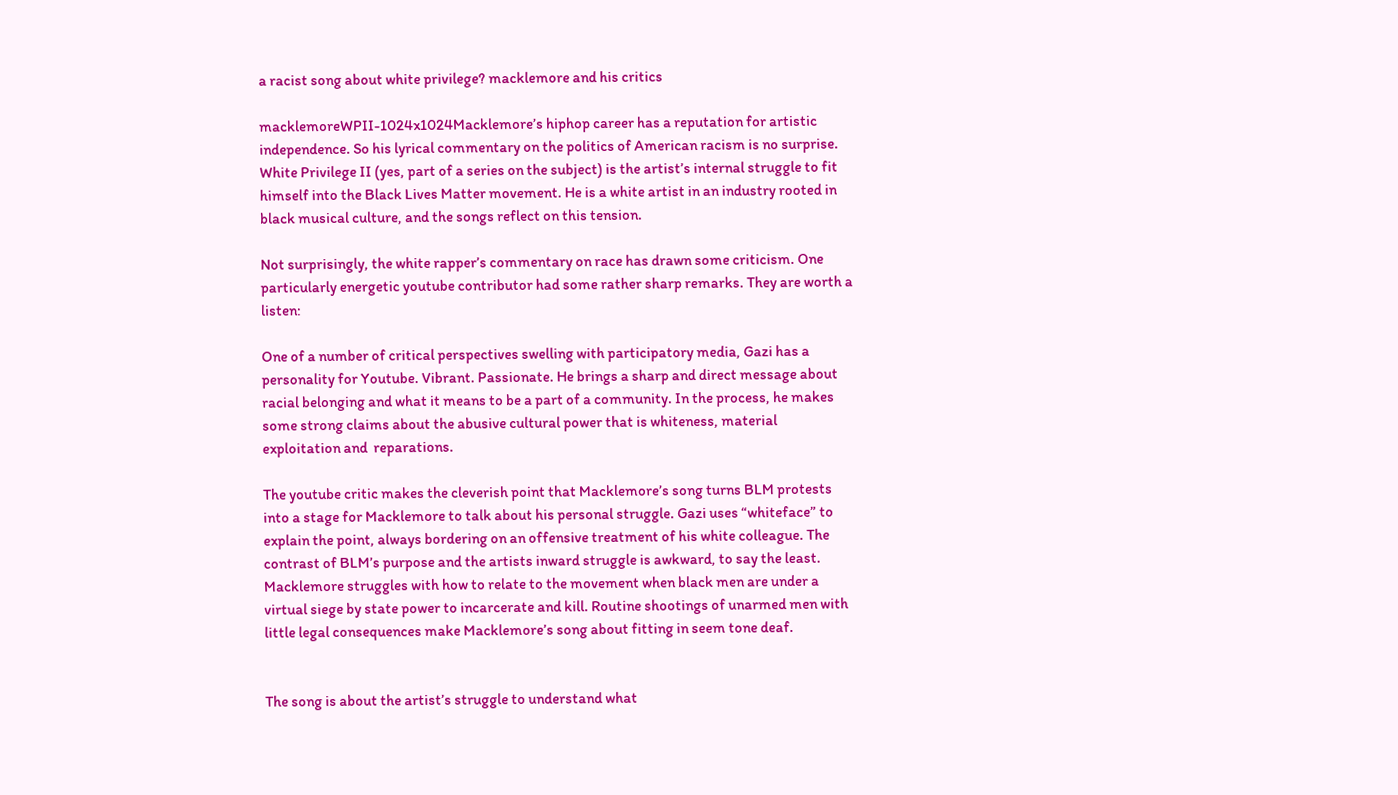a racist song about white privilege? macklemore and his critics

macklemoreWPII-1024x1024Macklemore’s hiphop career has a reputation for artistic independence. So his lyrical commentary on the politics of American racism is no surprise. White Privilege II (yes, part of a series on the subject) is the artist’s internal struggle to fit himself into the Black Lives Matter movement. He is a white artist in an industry rooted in black musical culture, and the songs reflect on this tension.

Not surprisingly, the white rapper’s commentary on race has drawn some criticism. One particularly energetic youtube contributor had some rather sharp remarks. They are worth a listen:

One of a number of critical perspectives swelling with participatory media, Gazi has a personality for Youtube. Vibrant. Passionate. He brings a sharp and direct message about racial belonging and what it means to be a part of a community. In the process, he makes some strong claims about the abusive cultural power that is whiteness, material exploitation and  reparations.

The youtube critic makes the cleverish point that Macklemore’s song turns BLM protests into a stage for Macklemore to talk about his personal struggle. Gazi uses “whiteface” to explain the point, always bordering on an offensive treatment of his white colleague. The contrast of BLM’s purpose and the artists inward struggle is awkward, to say the least. Macklemore struggles with how to relate to the movement when black men are under a virtual siege by state power to incarcerate and kill. Routine shootings of unarmed men with little legal consequences make Macklemore’s song about fitting in seem tone deaf.


The song is about the artist’s struggle to understand what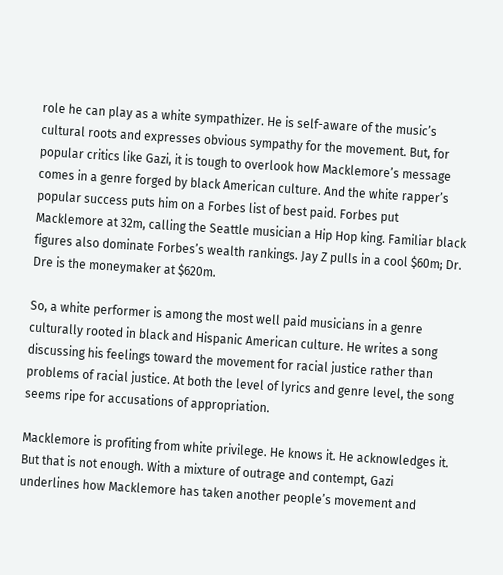role he can play as a white sympathizer. He is self-aware of the music’s cultural roots and expresses obvious sympathy for the movement. But, for popular critics like Gazi, it is tough to overlook how Macklemore’s message comes in a genre forged by black American culture. And the white rapper’s popular success puts him on a Forbes list of best paid. Forbes put Macklemore at 32m, calling the Seattle musician a Hip Hop king. Familiar black figures also dominate Forbes’s wealth rankings. Jay Z pulls in a cool $60m; Dr. Dre is the moneymaker at $620m.

So, a white performer is among the most well paid musicians in a genre culturally rooted in black and Hispanic American culture. He writes a song discussing his feelings toward the movement for racial justice rather than problems of racial justice. At both the level of lyrics and genre level, the song seems ripe for accusations of appropriation.

Macklemore is profiting from white privilege. He knows it. He acknowledges it. But that is not enough. With a mixture of outrage and contempt, Gazi underlines how Macklemore has taken another people’s movement and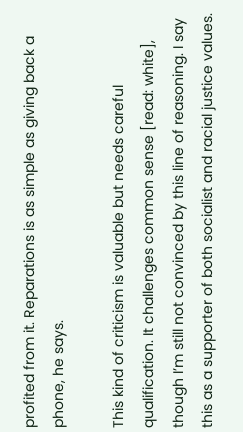profited from it. Reparations is as simple as giving back a phone, he says.

This kind of criticism is valuable but needs careful qualification. It challenges common sense [read: white], though I’m still not convinced by this line of reasoning. I say this as a supporter of both socialist and racial justice values.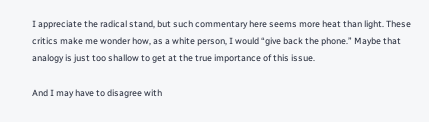I appreciate the radical stand, but such commentary here seems more heat than light. These critics make me wonder how, as a white person, I would “give back the phone.” Maybe that analogy is just too shallow to get at the true importance of this issue.

And I may have to disagree with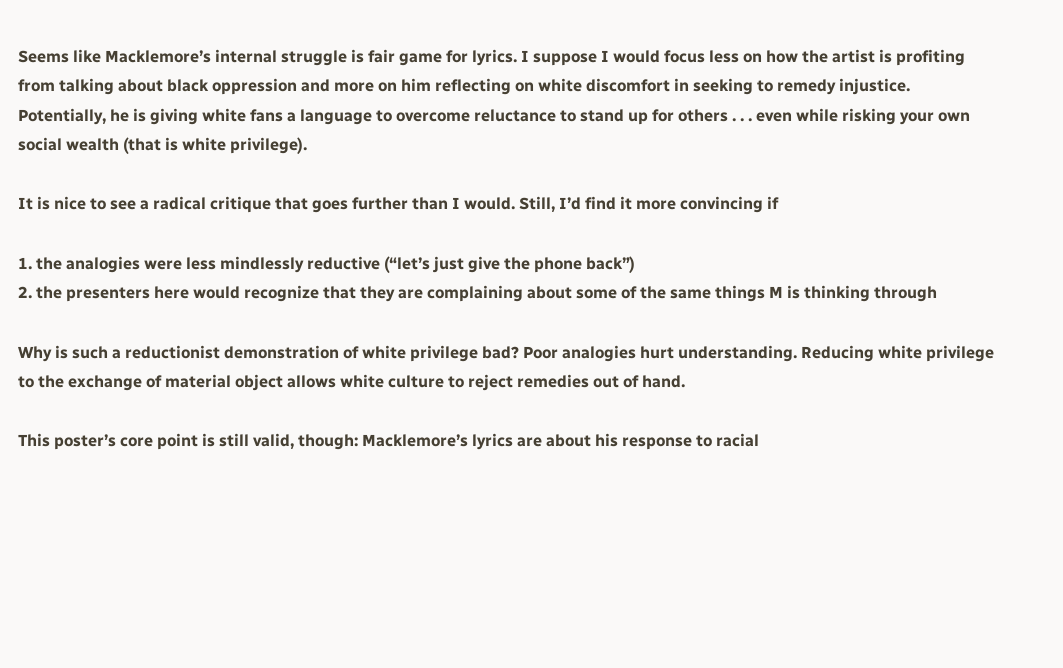Seems like Macklemore’s internal struggle is fair game for lyrics. I suppose I would focus less on how the artist is profiting from talking about black oppression and more on him reflecting on white discomfort in seeking to remedy injustice. Potentially, he is giving white fans a language to overcome reluctance to stand up for others . . . even while risking your own social wealth (that is white privilege).

It is nice to see a radical critique that goes further than I would. Still, I’d find it more convincing if

1. the analogies were less mindlessly reductive (“let’s just give the phone back”)
2. the presenters here would recognize that they are complaining about some of the same things M is thinking through

Why is such a reductionist demonstration of white privilege bad? Poor analogies hurt understanding. Reducing white privilege to the exchange of material object allows white culture to reject remedies out of hand.

This poster’s core point is still valid, though: Macklemore’s lyrics are about his response to racial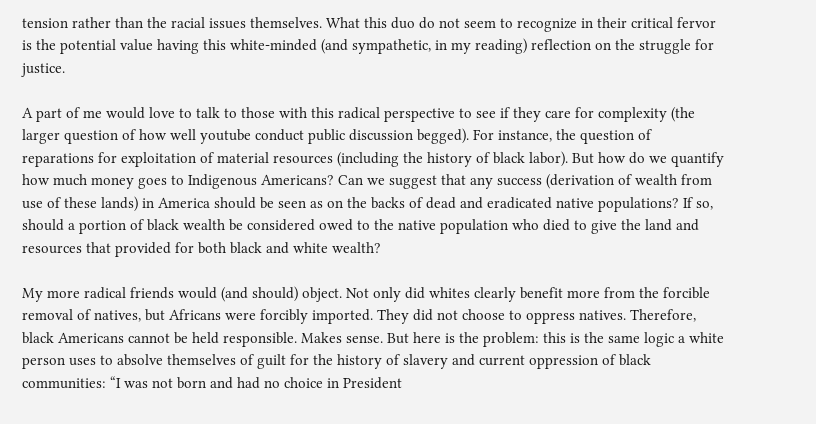tension rather than the racial issues themselves. What this duo do not seem to recognize in their critical fervor is the potential value having this white-minded (and sympathetic, in my reading) reflection on the struggle for justice.

A part of me would love to talk to those with this radical perspective to see if they care for complexity (the larger question of how well youtube conduct public discussion begged). For instance, the question of reparations for exploitation of material resources (including the history of black labor). But how do we quantify how much money goes to Indigenous Americans? Can we suggest that any success (derivation of wealth from use of these lands) in America should be seen as on the backs of dead and eradicated native populations? If so, should a portion of black wealth be considered owed to the native population who died to give the land and resources that provided for both black and white wealth?

My more radical friends would (and should) object. Not only did whites clearly benefit more from the forcible removal of natives, but Africans were forcibly imported. They did not choose to oppress natives. Therefore, black Americans cannot be held responsible. Makes sense. But here is the problem: this is the same logic a white person uses to absolve themselves of guilt for the history of slavery and current oppression of black communities: “I was not born and had no choice in President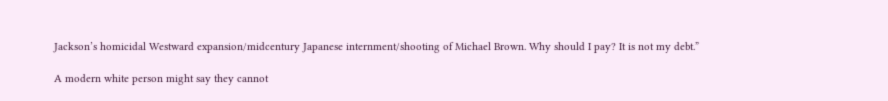Jackson’s homicidal Westward expansion/midcentury Japanese internment/shooting of Michael Brown. Why should I pay? It is not my debt.”

A modern white person might say they cannot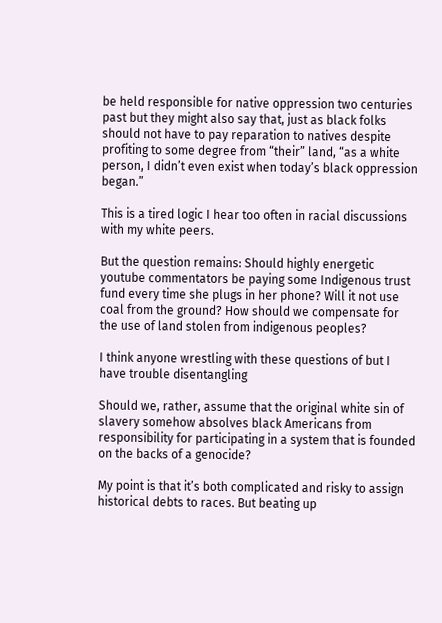be held responsible for native oppression two centuries past but they might also say that, just as black folks should not have to pay reparation to natives despite profiting to some degree from “their” land, “as a white person, I didn’t even exist when today’s black oppression began.”

This is a tired logic I hear too often in racial discussions with my white peers.

But the question remains: Should highly energetic youtube commentators be paying some Indigenous trust fund every time she plugs in her phone? Will it not use coal from the ground? How should we compensate for the use of land stolen from indigenous peoples?

I think anyone wrestling with these questions of but I have trouble disentangling

Should we, rather, assume that the original white sin of slavery somehow absolves black Americans from responsibility for participating in a system that is founded on the backs of a genocide?

My point is that it’s both complicated and risky to assign historical debts to races. But beating up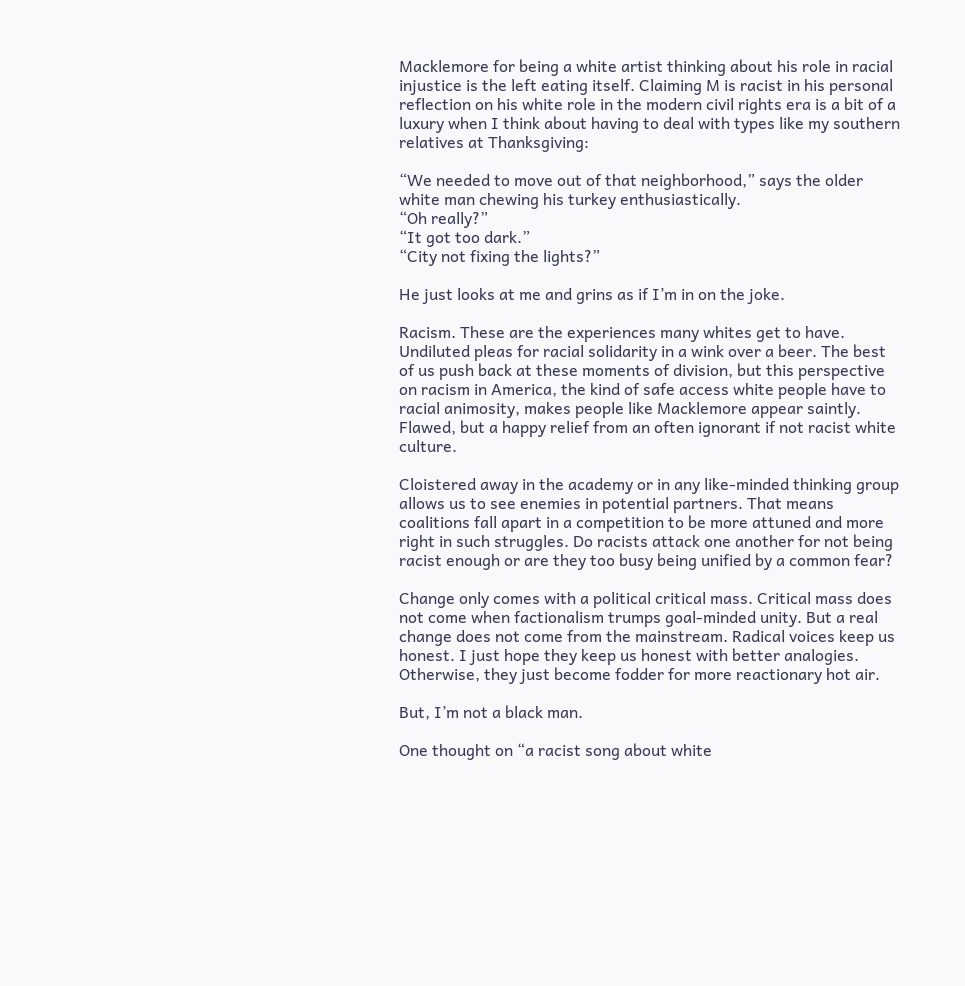Macklemore for being a white artist thinking about his role in racial injustice is the left eating itself. Claiming M is racist in his personal reflection on his white role in the modern civil rights era is a bit of a luxury when I think about having to deal with types like my southern relatives at Thanksgiving:

“We needed to move out of that neighborhood,” says the older white man chewing his turkey enthusiastically.
“Oh really?”
“It got too dark.”
“City not fixing the lights?”

He just looks at me and grins as if I’m in on the joke.

Racism. These are the experiences many whites get to have. Undiluted pleas for racial solidarity in a wink over a beer. The best of us push back at these moments of division, but this perspective on racism in America, the kind of safe access white people have to racial animosity, makes people like Macklemore appear saintly. Flawed, but a happy relief from an often ignorant if not racist white culture.

Cloistered away in the academy or in any like-minded thinking group allows us to see enemies in potential partners. That means coalitions fall apart in a competition to be more attuned and more right in such struggles. Do racists attack one another for not being racist enough or are they too busy being unified by a common fear?

Change only comes with a political critical mass. Critical mass does not come when factionalism trumps goal-minded unity. But a real change does not come from the mainstream. Radical voices keep us honest. I just hope they keep us honest with better analogies. Otherwise, they just become fodder for more reactionary hot air.

But, I’m not a black man.

One thought on “a racist song about white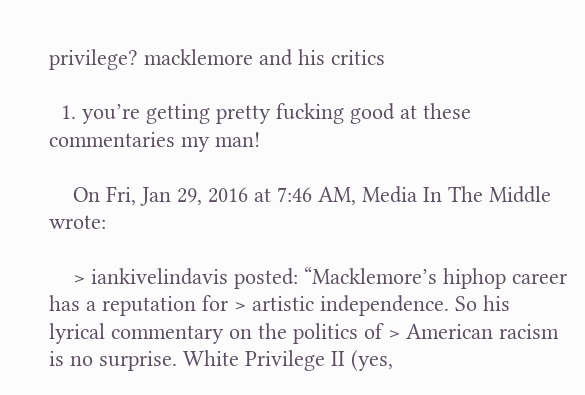privilege? macklemore and his critics

  1. you’re getting pretty fucking good at these commentaries my man!

    On Fri, Jan 29, 2016 at 7:46 AM, Media In The Middle wrote:

    > iankivelindavis posted: “Macklemore’s hiphop career has a reputation for > artistic independence. So his lyrical commentary on the politics of > American racism is no surprise. White Privilege II (yes,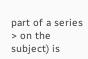part of a series > on the subject) is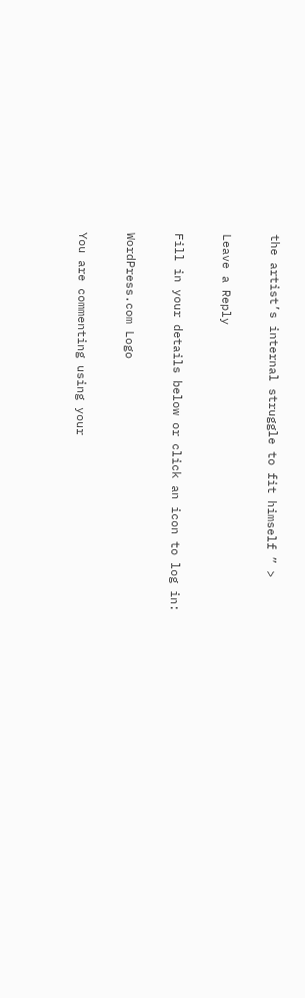the artist’s internal struggle to fit himself ” >

Leave a Reply

Fill in your details below or click an icon to log in:

WordPress.com Logo

You are commenting using your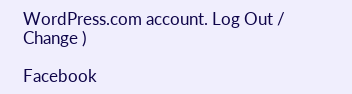WordPress.com account. Log Out /  Change )

Facebook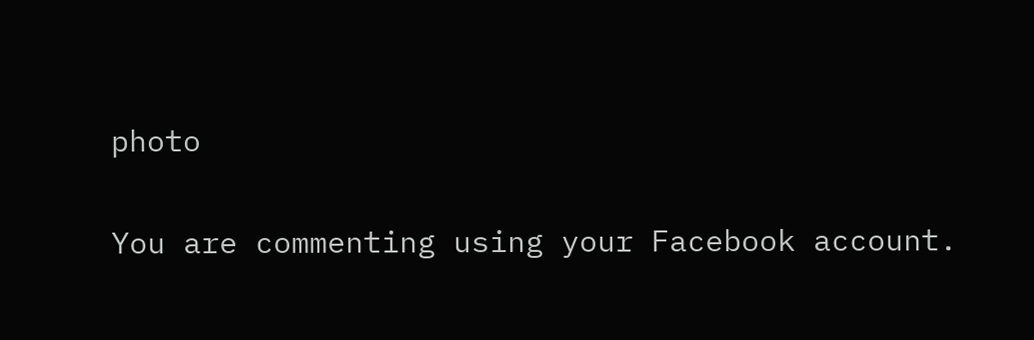photo

You are commenting using your Facebook account.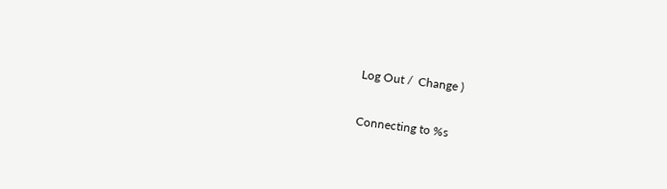Log Out /  Change )

Connecting to %s